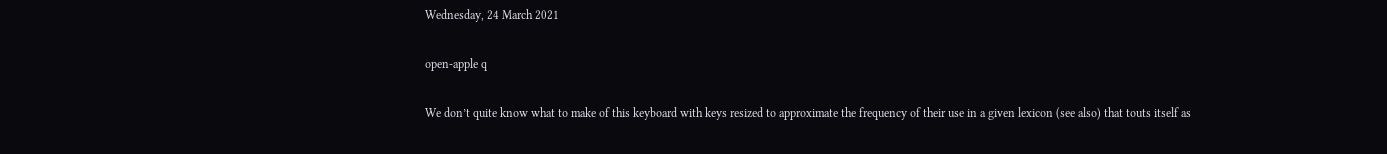Wednesday, 24 March 2021

open-apple q

We don’t quite know what to make of this keyboard with keys resized to approximate the frequency of their use in a given lexicon (see also) that touts itself as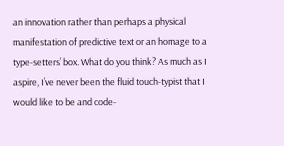an innovation rather than perhaps a physical manifestation of predictive text or an homage to a type-setters’ box. What do you think? As much as I aspire, I’ve never been the fluid touch-typist that I would like to be and code-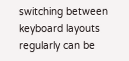switching between keyboard layouts regularly can be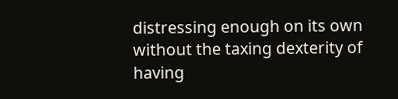distressing enough on its own without the taxing dexterity of having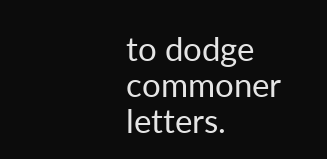to dodge commoner letters.